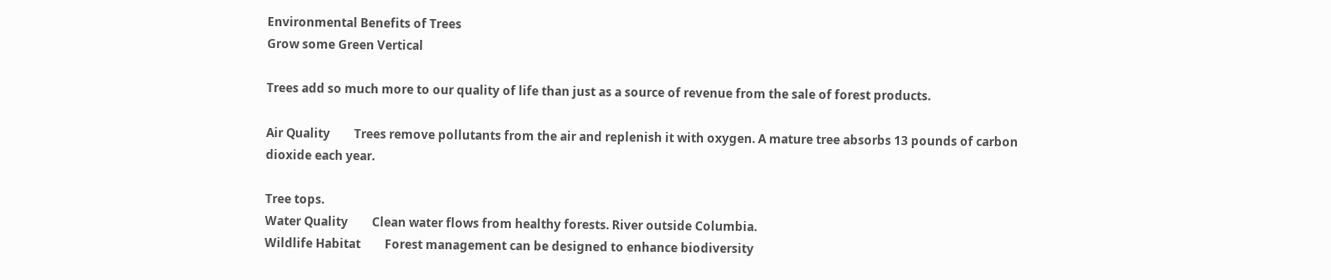Environmental Benefits of Trees
Grow some Green Vertical

Trees add so much more to our quality of life than just as a source of revenue from the sale of forest products.

Air Quality        Trees remove pollutants from the air and replenish it with oxygen. A mature tree absorbs 13 pounds of carbon dioxide each year.

Tree tops.
Water Quality        Clean water flows from healthy forests. River outside Columbia.
Wildlife Habitat        Forest management can be designed to enhance biodiversity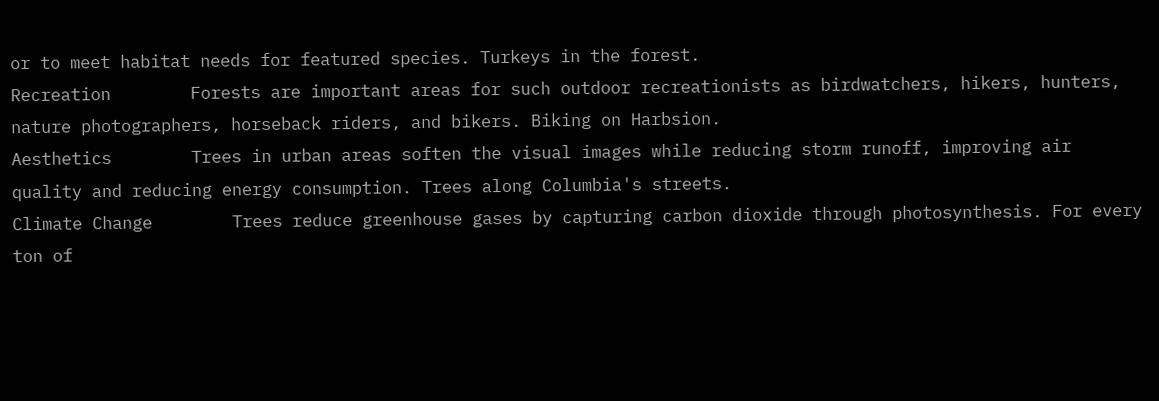or to meet habitat needs for featured species. Turkeys in the forest.
Recreation        Forests are important areas for such outdoor recreationists as birdwatchers, hikers, hunters, nature photographers, horseback riders, and bikers. Biking on Harbsion.
Aesthetics        Trees in urban areas soften the visual images while reducing storm runoff, improving air quality and reducing energy consumption. Trees along Columbia's streets.
Climate Change        Trees reduce greenhouse gases by capturing carbon dioxide through photosynthesis. For every ton of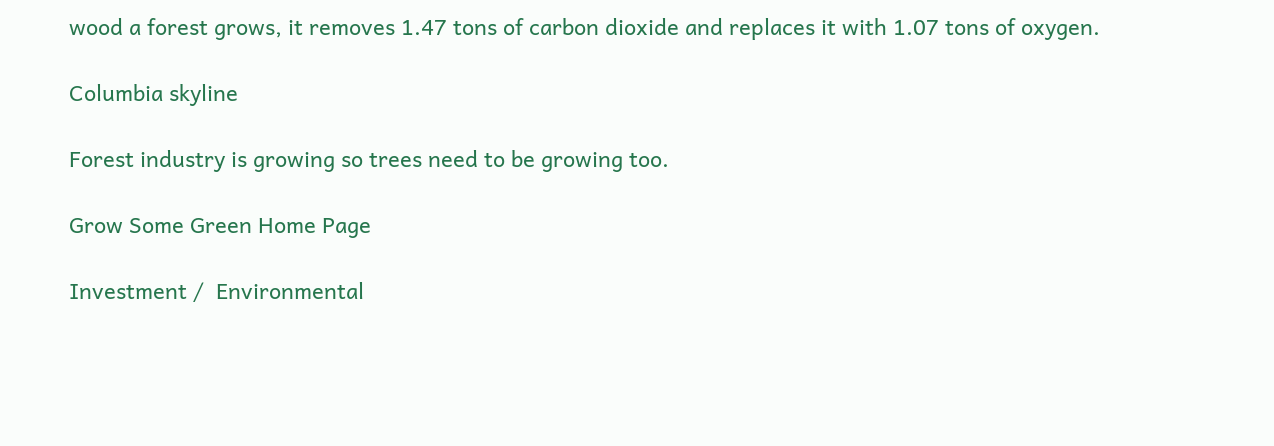wood a forest grows, it removes 1.47 tons of carbon dioxide and replaces it with 1.07 tons of oxygen.

Columbia skyline

Forest industry is growing so trees need to be growing too.

Grow Some Green Home Page

Investment /  Environmental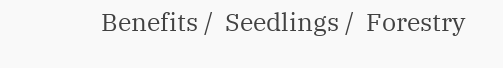Benefits /  Seedlings /  Forestry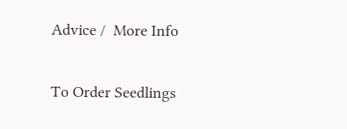Advice /  More Info


To Order Seedlings